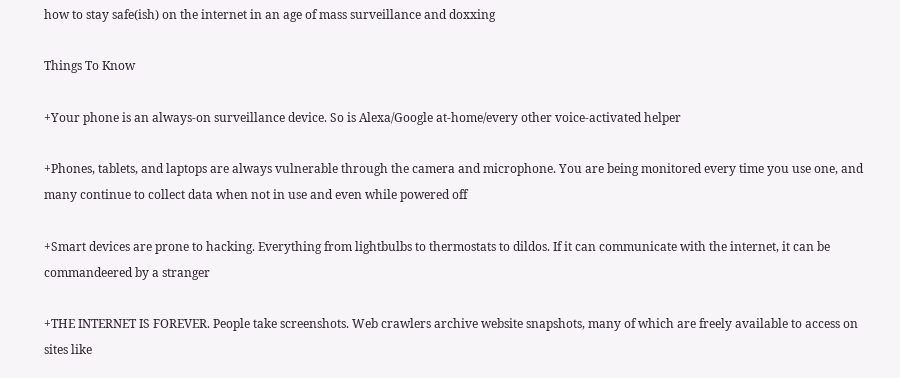how to stay safe(ish) on the internet in an age of mass surveillance and doxxing

Things To Know

+Your phone is an always-on surveillance device. So is Alexa/Google at-home/every other voice-activated helper

+Phones, tablets, and laptops are always vulnerable through the camera and microphone. You are being monitored every time you use one, and many continue to collect data when not in use and even while powered off

+Smart devices are prone to hacking. Everything from lightbulbs to thermostats to dildos. If it can communicate with the internet, it can be commandeered by a stranger

+THE INTERNET IS FOREVER. People take screenshots. Web crawlers archive website snapshots, many of which are freely available to access on sites like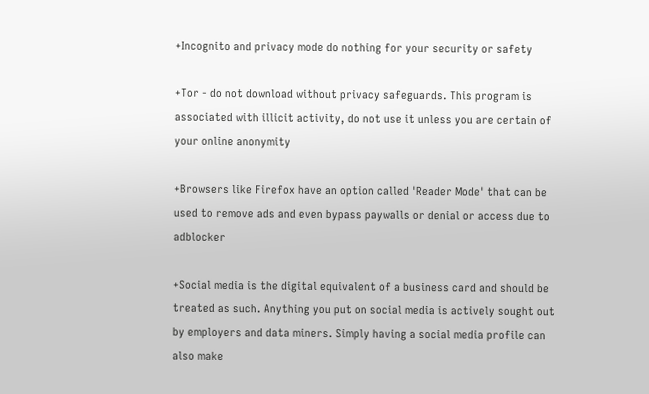+Incognito and privacy mode do nothing for your security or safety

+Tor - do not download without privacy safeguards. This program is associated with illicit activity, do not use it unless you are certain of your online anonymity

+Browsers like Firefox have an option called 'Reader Mode' that can be used to remove ads and even bypass paywalls or denial or access due to adblocker

+Social media is the digital equivalent of a business card and should be treated as such. Anything you put on social media is actively sought out by employers and data miners. Simply having a social media profile can also make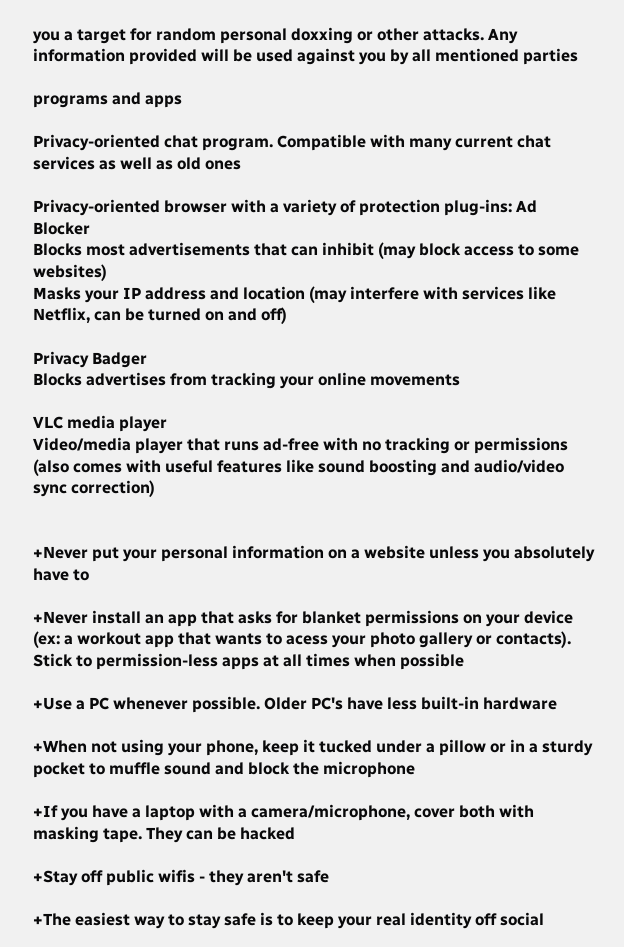you a target for random personal doxxing or other attacks. Any information provided will be used against you by all mentioned parties

programs and apps

Privacy-oriented chat program. Compatible with many current chat services as well as old ones

Privacy-oriented browser with a variety of protection plug-ins: Ad Blocker
Blocks most advertisements that can inhibit (may block access to some websites)
Masks your IP address and location (may interfere with services like Netflix, can be turned on and off)

Privacy Badger
Blocks advertises from tracking your online movements

VLC media player
Video/media player that runs ad-free with no tracking or permissions (also comes with useful features like sound boosting and audio/video sync correction)


+Never put your personal information on a website unless you absolutely have to

+Never install an app that asks for blanket permissions on your device (ex: a workout app that wants to acess your photo gallery or contacts). Stick to permission-less apps at all times when possible

+Use a PC whenever possible. Older PC's have less built-in hardware

+When not using your phone, keep it tucked under a pillow or in a sturdy pocket to muffle sound and block the microphone

+If you have a laptop with a camera/microphone, cover both with masking tape. They can be hacked

+Stay off public wifis - they aren't safe

+The easiest way to stay safe is to keep your real identity off social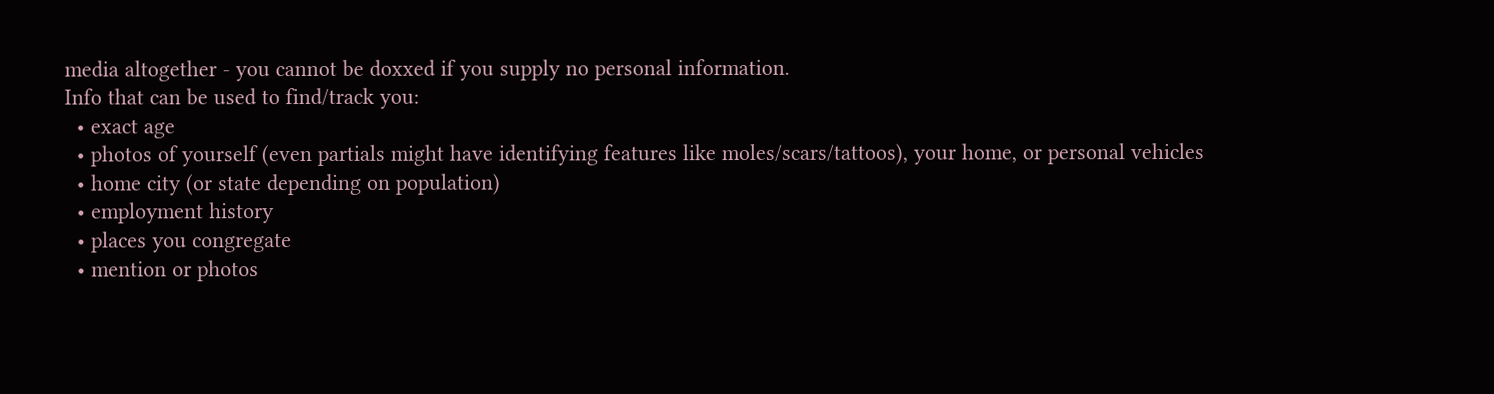media altogether - you cannot be doxxed if you supply no personal information.
Info that can be used to find/track you:
  • exact age
  • photos of yourself (even partials might have identifying features like moles/scars/tattoos), your home, or personal vehicles
  • home city (or state depending on population)
  • employment history
  • places you congregate
  • mention or photos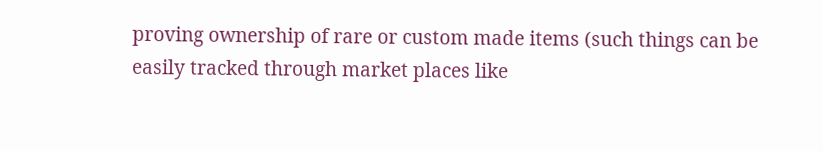proving ownership of rare or custom made items (such things can be easily tracked through market places like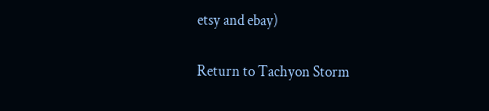etsy and ebay)

Return to Tachyon Storm